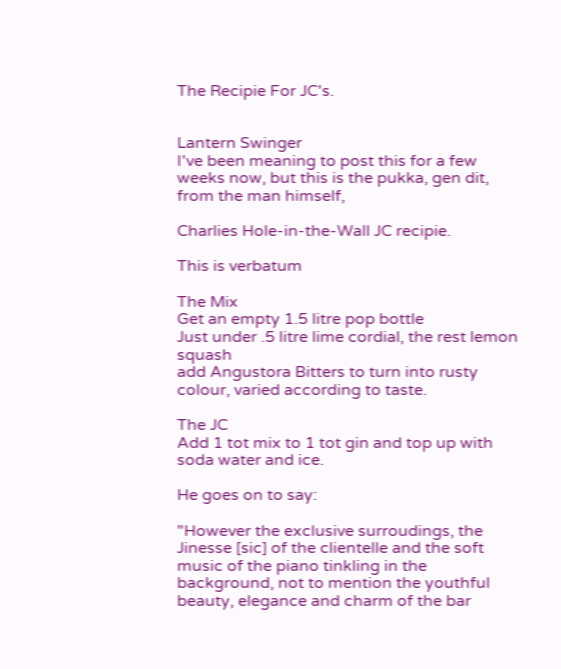The Recipie For JC's.


Lantern Swinger
I've been meaning to post this for a few weeks now, but this is the pukka, gen dit, from the man himself,

Charlies Hole-in-the-Wall JC recipie.

This is verbatum

The Mix
Get an empty 1.5 litre pop bottle
Just under .5 litre lime cordial, the rest lemon squash
add Angustora Bitters to turn into rusty colour, varied according to taste.

The JC
Add 1 tot mix to 1 tot gin and top up with soda water and ice.

He goes on to say:

"However the exclusive surroudings, the Jinesse [sic] of the clientelle and the soft music of the piano tinkling in the background, not to mention the youthful beauty, elegance and charm of the bar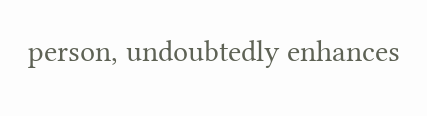person, undoubtedly enhances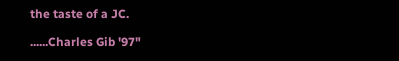the taste of a JC.

......Charles Gib '97"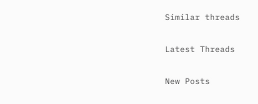Similar threads

Latest Threads

New Posts